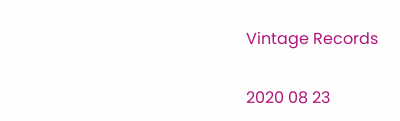Vintage Records

2020 08 23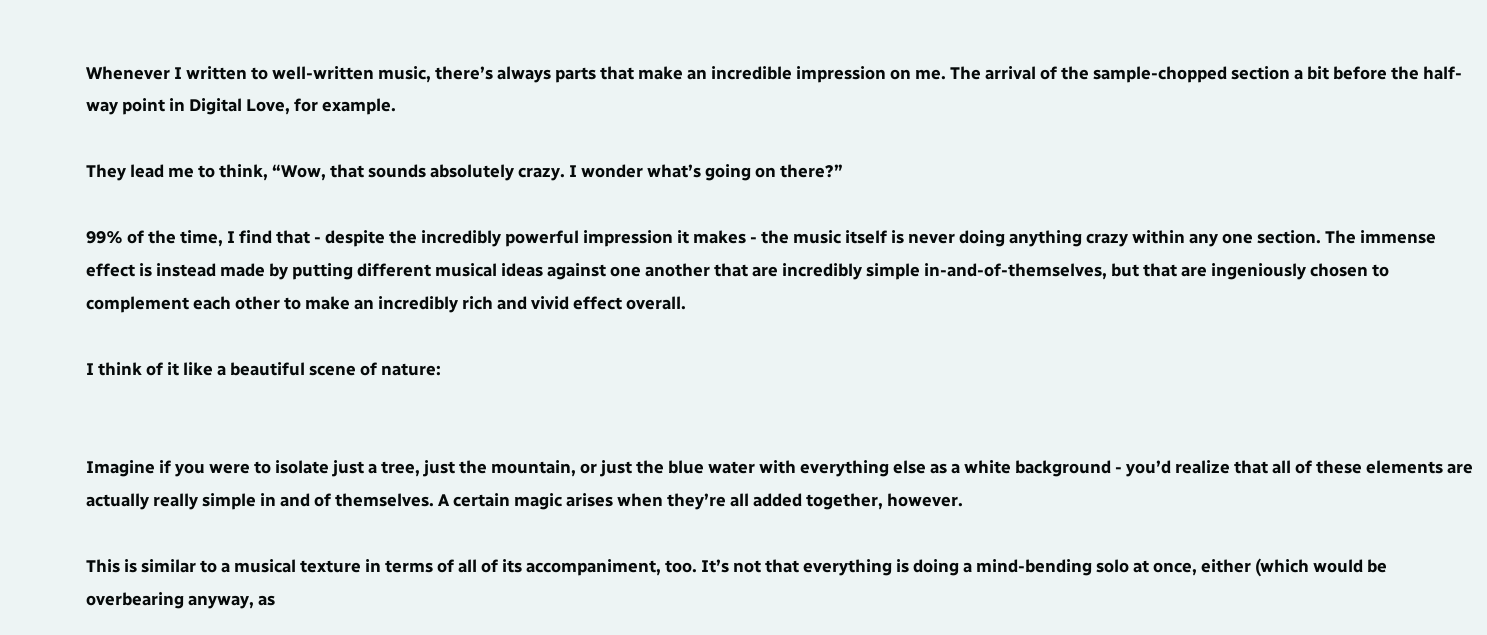Whenever I written to well-written music, there’s always parts that make an incredible impression on me. The arrival of the sample-chopped section a bit before the half-way point in Digital Love, for example.

They lead me to think, “Wow, that sounds absolutely crazy. I wonder what’s going on there?”

99% of the time, I find that - despite the incredibly powerful impression it makes - the music itself is never doing anything crazy within any one section. The immense effect is instead made by putting different musical ideas against one another that are incredibly simple in-and-of-themselves, but that are ingeniously chosen to complement each other to make an incredibly rich and vivid effect overall.

I think of it like a beautiful scene of nature:


Imagine if you were to isolate just a tree, just the mountain, or just the blue water with everything else as a white background - you’d realize that all of these elements are actually really simple in and of themselves. A certain magic arises when they’re all added together, however.

This is similar to a musical texture in terms of all of its accompaniment, too. It’s not that everything is doing a mind-bending solo at once, either (which would be overbearing anyway, as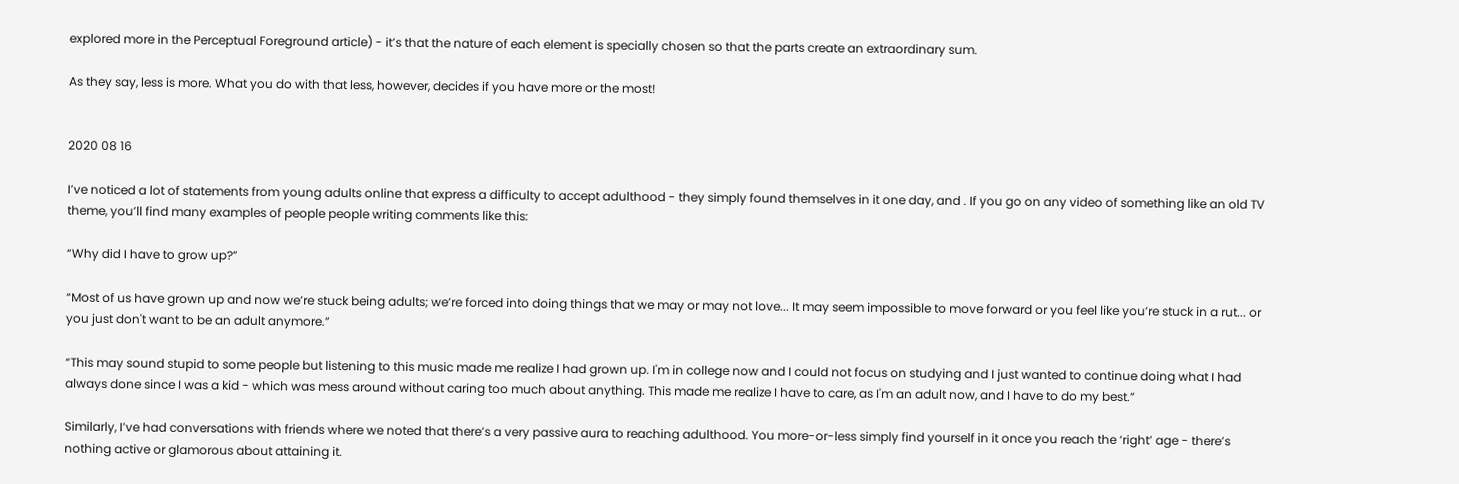explored more in the Perceptual Foreground article) - it’s that the nature of each element is specially chosen so that the parts create an extraordinary sum.

As they say, less is more. What you do with that less, however, decides if you have more or the most!


2020 08 16

I’ve noticed a lot of statements from young adults online that express a difficulty to accept adulthood - they simply found themselves in it one day, and . If you go on any video of something like an old TV theme, you’ll find many examples of people people writing comments like this:

“Why did I have to grow up?”

“Most of us have grown up and now we’re stuck being adults; we’re forced into doing things that we may or may not love... It may seem impossible to move forward or you feel like you’re stuck in a rut... or you just don't want to be an adult anymore.”

“This may sound stupid to some people but listening to this music made me realize I had grown up. I'm in college now and I could not focus on studying and I just wanted to continue doing what I had always done since I was a kid - which was mess around without caring too much about anything. This made me realize I have to care, as I'm an adult now, and I have to do my best.”

Similarly, I’ve had conversations with friends where we noted that there’s a very passive aura to reaching adulthood. You more-or-less simply find yourself in it once you reach the ‘right’ age - there’s nothing active or glamorous about attaining it.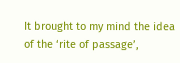It brought to my mind the idea of the ‘rite of passage’,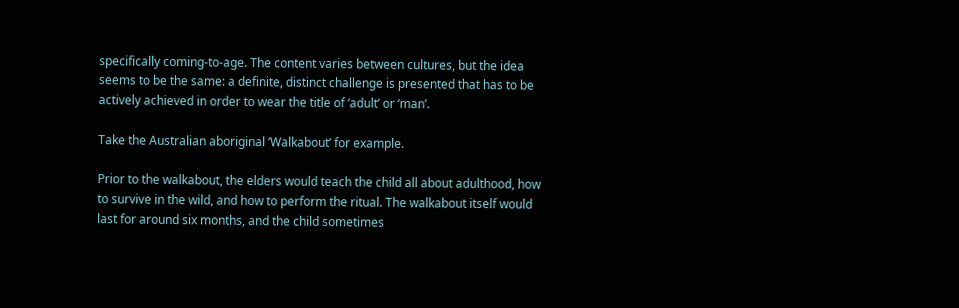specifically coming-to-age. The content varies between cultures, but the idea seems to be the same: a definite, distinct challenge is presented that has to be actively achieved in order to wear the title of ‘adult’ or ‘man’.

Take the Australian aboriginal ‘Walkabout’ for example.

Prior to the walkabout, the elders would teach the child all about adulthood, how to survive in the wild, and how to perform the ritual. The walkabout itself would last for around six months, and the child sometimes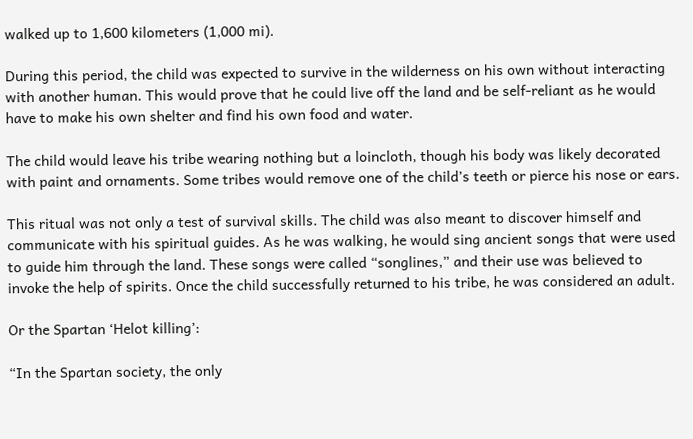walked up to 1,600 kilometers (1,000 mi).

During this period, the child was expected to survive in the wilderness on his own without interacting with another human. This would prove that he could live off the land and be self-reliant as he would have to make his own shelter and find his own food and water.

The child would leave his tribe wearing nothing but a loincloth, though his body was likely decorated with paint and ornaments. Some tribes would remove one of the child’s teeth or pierce his nose or ears.

This ritual was not only a test of survival skills. The child was also meant to discover himself and communicate with his spiritual guides. As he was walking, he would sing ancient songs that were used to guide him through the land. These songs were called “songlines,” and their use was believed to invoke the help of spirits. Once the child successfully returned to his tribe, he was considered an adult.

Or the Spartan ‘Helot killing’:

“In the Spartan society, the only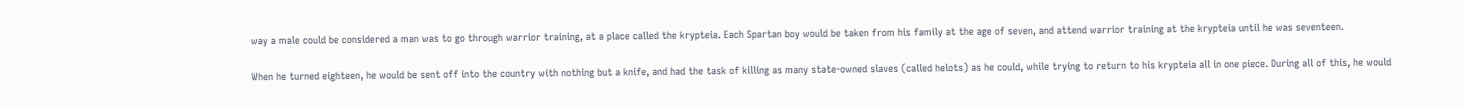way a male could be considered a man was to go through warrior training, at a place called the krypteia. Each Spartan boy would be taken from his family at the age of seven, and attend warrior training at the krypteia until he was seventeen.

When he turned eighteen, he would be sent off into the country with nothing but a knife, and had the task of killing as many state-owned slaves (called helots) as he could, while trying to return to his krypteia all in one piece. During all of this, he would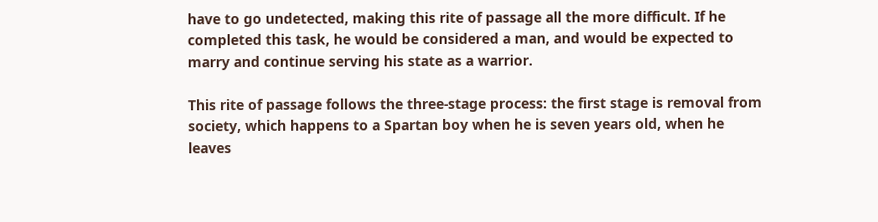have to go undetected, making this rite of passage all the more difficult. If he completed this task, he would be considered a man, and would be expected to marry and continue serving his state as a warrior.

This rite of passage follows the three-stage process: the first stage is removal from society, which happens to a Spartan boy when he is seven years old, when he leaves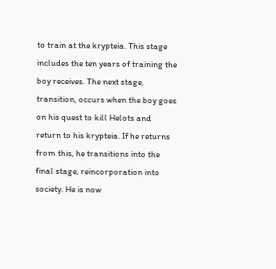to train at the krypteia. This stage includes the ten years of training the boy receives. The next stage, transition, occurs when the boy goes on his quest to kill Helots and return to his krypteia. If he returns from this, he transitions into the final stage, reincorporation into society. He is now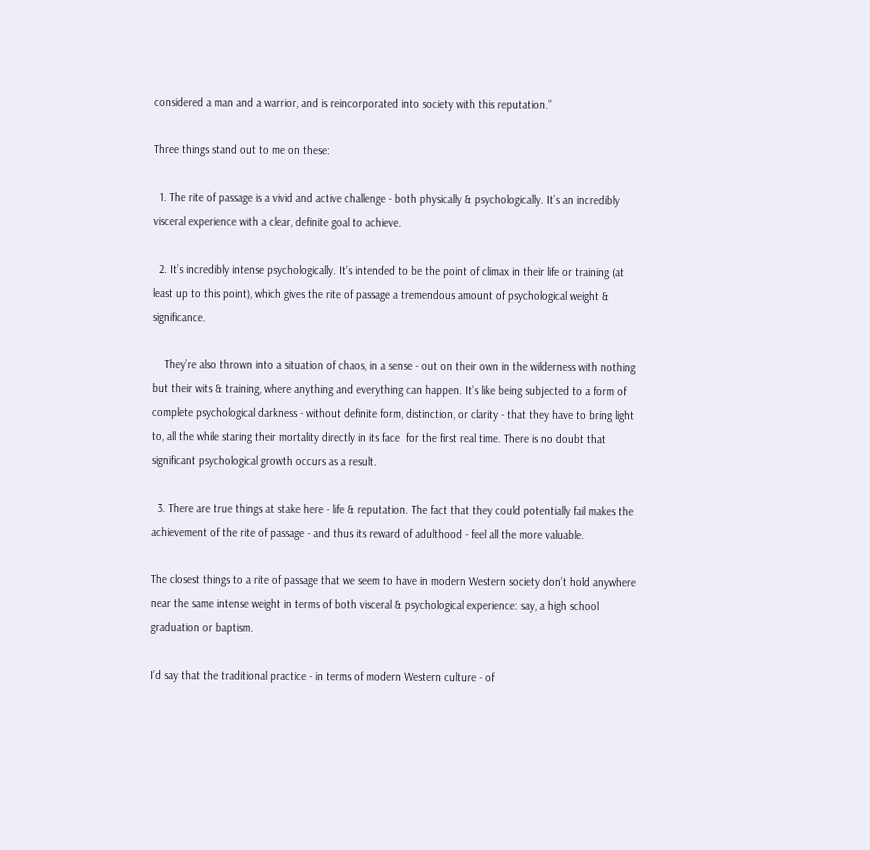considered a man and a warrior, and is reincorporated into society with this reputation.”

Three things stand out to me on these:

  1. The rite of passage is a vivid and active challenge - both physically & psychologically. It’s an incredibly visceral experience with a clear, definite goal to achieve.

  2. It’s incredibly intense psychologically. It’s intended to be the point of climax in their life or training (at least up to this point), which gives the rite of passage a tremendous amount of psychological weight & significance.

    They’re also thrown into a situation of chaos, in a sense - out on their own in the wilderness with nothing but their wits & training, where anything and everything can happen. It’s like being subjected to a form of complete psychological darkness - without definite form, distinction, or clarity - that they have to bring light to, all the while staring their mortality directly in its face  for the first real time. There is no doubt that significant psychological growth occurs as a result.

  3. There are true things at stake here - life & reputation. The fact that they could potentially fail makes the achievement of the rite of passage - and thus its reward of adulthood - feel all the more valuable.

The closest things to a rite of passage that we seem to have in modern Western society don’t hold anywhere near the same intense weight in terms of both visceral & psychological experience: say, a high school graduation or baptism.

I’d say that the traditional practice - in terms of modern Western culture - of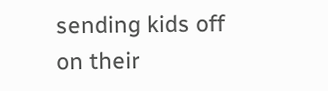sending kids off on their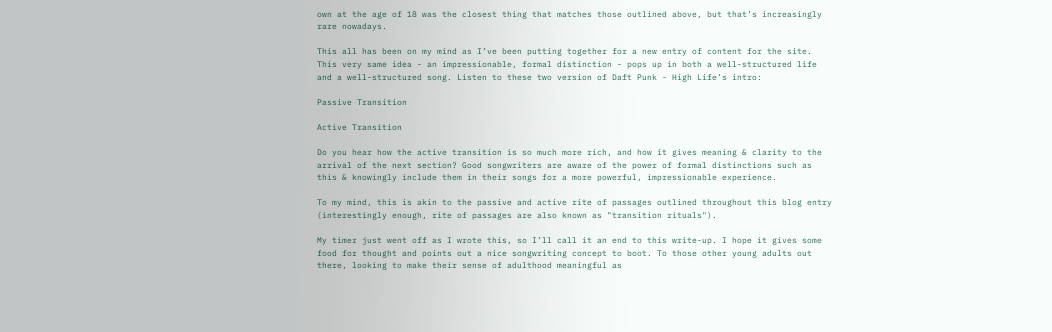own at the age of 18 was the closest thing that matches those outlined above, but that’s increasingly rare nowadays.

This all has been on my mind as I’ve been putting together for a new entry of content for the site. This very same idea - an impressionable, formal distinction - pops up in both a well-structured life and a well-structured song. Listen to these two version of Daft Punk - High Life’s intro:

Passive Transition

Active Transition

Do you hear how the active transition is so much more rich, and how it gives meaning & clarity to the arrival of the next section? Good songwriters are aware of the power of formal distinctions such as this & knowingly include them in their songs for a more powerful, impressionable experience.

To my mind, this is akin to the passive and active rite of passages outlined throughout this blog entry (interestingly enough, rite of passages are also known as "transition rituals").

My timer just went off as I wrote this, so I’ll call it an end to this write-up. I hope it gives some food for thought and points out a nice songwriting concept to boot. To those other young adults out there, looking to make their sense of adulthood meaningful as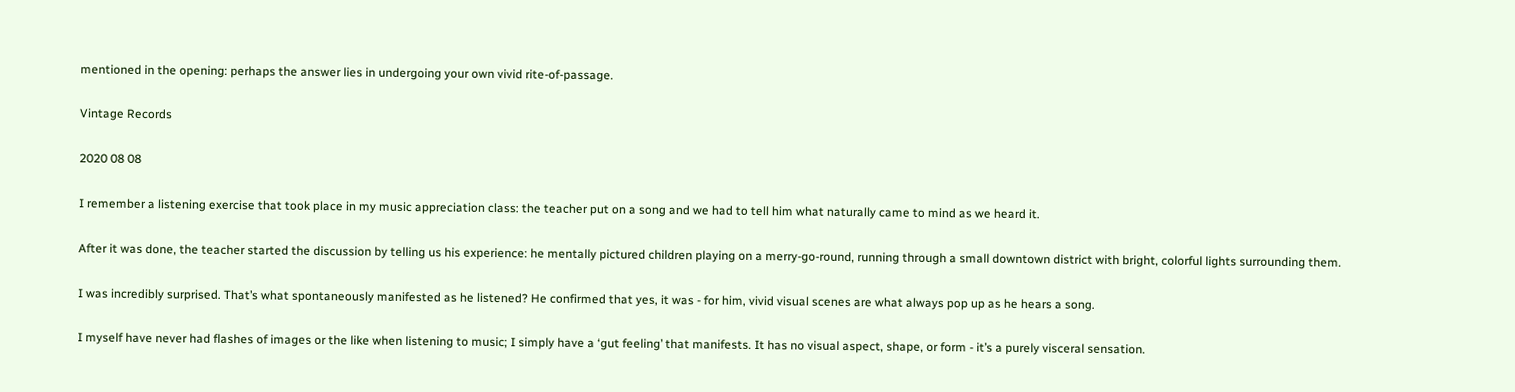mentioned in the opening: perhaps the answer lies in undergoing your own vivid rite-of-passage.

Vintage Records

2020 08 08

I remember a listening exercise that took place in my music appreciation class: the teacher put on a song and we had to tell him what naturally came to mind as we heard it.

After it was done, the teacher started the discussion by telling us his experience: he mentally pictured children playing on a merry-go-round, running through a small downtown district with bright, colorful lights surrounding them.

I was incredibly surprised. That’s what spontaneously manifested as he listened? He confirmed that yes, it was - for him, vivid visual scenes are what always pop up as he hears a song.

I myself have never had flashes of images or the like when listening to music; I simply have a ‘gut feeling’ that manifests. It has no visual aspect, shape, or form - it’s a purely visceral sensation.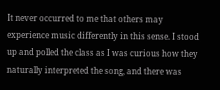It never occurred to me that others may experience music differently in this sense. I stood up and polled the class as I was curious how they naturally interpreted the song, and there was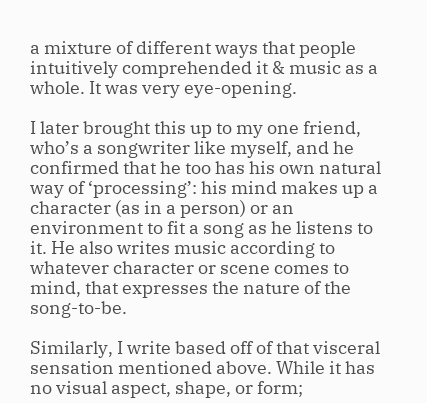a mixture of different ways that people intuitively comprehended it & music as a whole. It was very eye-opening.

I later brought this up to my one friend, who’s a songwriter like myself, and he confirmed that he too has his own natural way of ‘processing’: his mind makes up a character (as in a person) or an environment to fit a song as he listens to it. He also writes music according to whatever character or scene comes to mind, that expresses the nature of the song-to-be.

Similarly, I write based off of that visceral sensation mentioned above. While it has no visual aspect, shape, or form;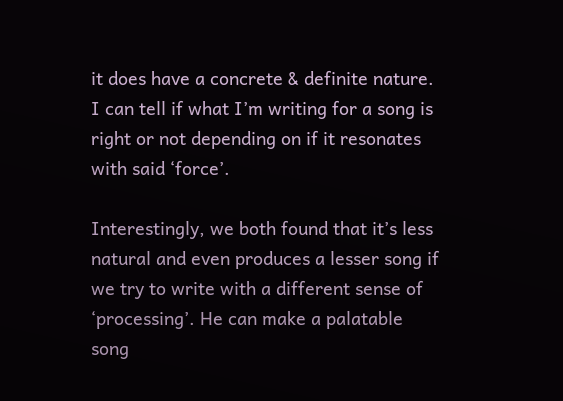it does have a concrete & definite nature. I can tell if what I’m writing for a song is right or not depending on if it resonates with said ‘force’.

Interestingly, we both found that it’s less natural and even produces a lesser song if we try to write with a different sense of ‘processing’. He can make a palatable song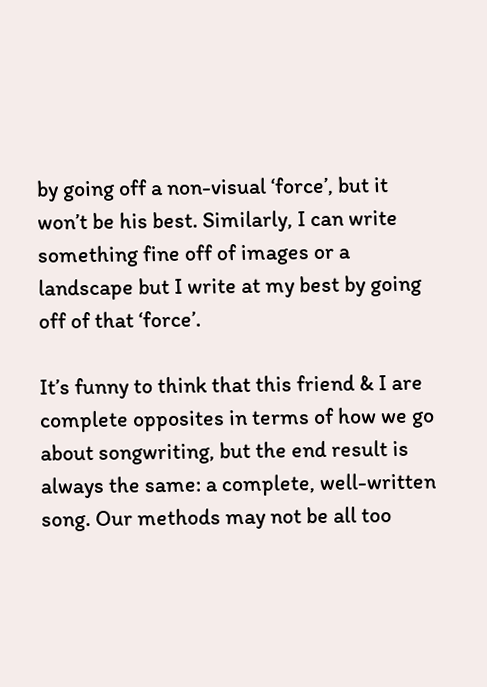by going off a non-visual ‘force’, but it won’t be his best. Similarly, I can write something fine off of images or a landscape but I write at my best by going off of that ‘force’.

It’s funny to think that this friend & I are complete opposites in terms of how we go about songwriting, but the end result is always the same: a complete, well-written song. Our methods may not be all too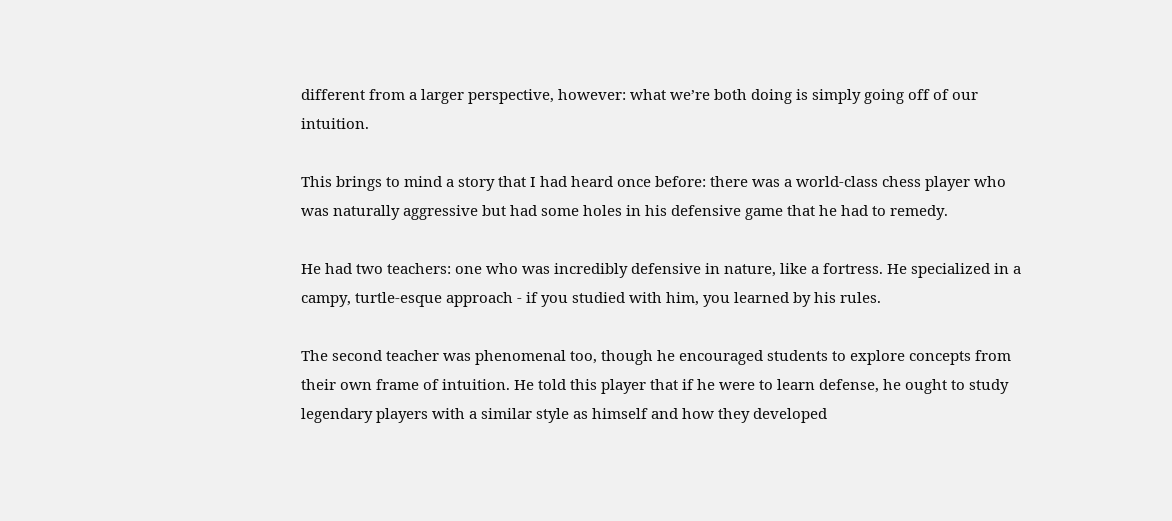different from a larger perspective, however: what we’re both doing is simply going off of our intuition.

This brings to mind a story that I had heard once before: there was a world-class chess player who was naturally aggressive but had some holes in his defensive game that he had to remedy.

He had two teachers: one who was incredibly defensive in nature, like a fortress. He specialized in a campy, turtle-esque approach - if you studied with him, you learned by his rules.

The second teacher was phenomenal too, though he encouraged students to explore concepts from their own frame of intuition. He told this player that if he were to learn defense, he ought to study legendary players with a similar style as himself and how they developed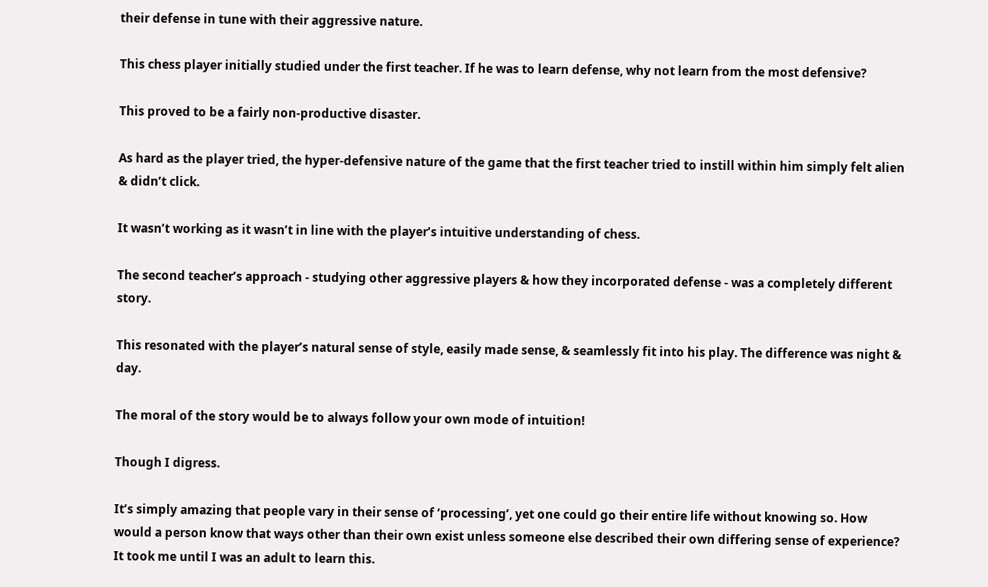their defense in tune with their aggressive nature.

This chess player initially studied under the first teacher. If he was to learn defense, why not learn from the most defensive?

This proved to be a fairly non-productive disaster.

As hard as the player tried, the hyper-defensive nature of the game that the first teacher tried to instill within him simply felt alien & didn’t click.

It wasn’t working as it wasn’t in line with the player’s intuitive understanding of chess.

The second teacher’s approach - studying other aggressive players & how they incorporated defense - was a completely different story.

This resonated with the player’s natural sense of style, easily made sense, & seamlessly fit into his play. The difference was night & day.

The moral of the story would be to always follow your own mode of intuition!

Though I digress.

It’s simply amazing that people vary in their sense of ‘processing’, yet one could go their entire life without knowing so. How would a person know that ways other than their own exist unless someone else described their own differing sense of experience? It took me until I was an adult to learn this.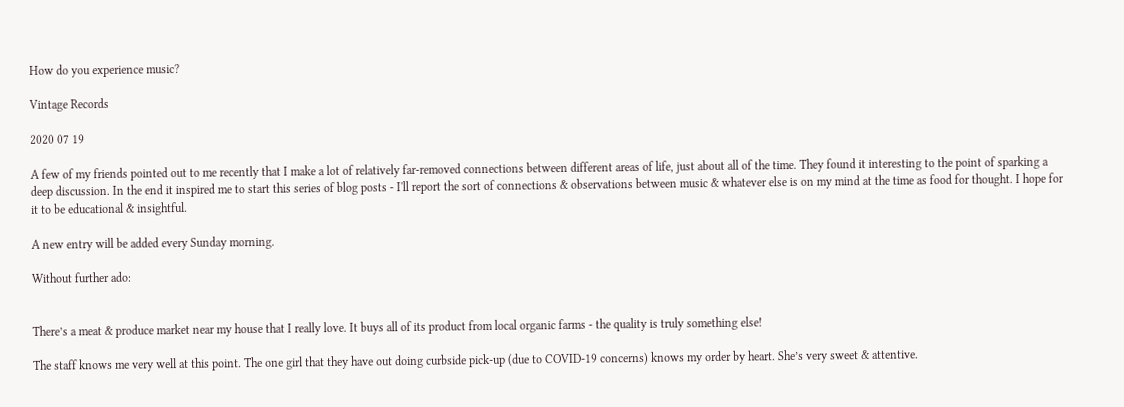How do you experience music?

Vintage Records

2020 07 19

A few of my friends pointed out to me recently that I make a lot of relatively far-removed connections between different areas of life, just about all of the time. They found it interesting to the point of sparking a deep discussion. In the end it inspired me to start this series of blog posts - I'll report the sort of connections & observations between music & whatever else is on my mind at the time as food for thought. I hope for it to be educational & insightful.

A new entry will be added every Sunday morning.

Without further ado:


There’s a meat & produce market near my house that I really love. It buys all of its product from local organic farms - the quality is truly something else!

The staff knows me very well at this point. The one girl that they have out doing curbside pick-up (due to COVID-19 concerns) knows my order by heart. She’s very sweet & attentive.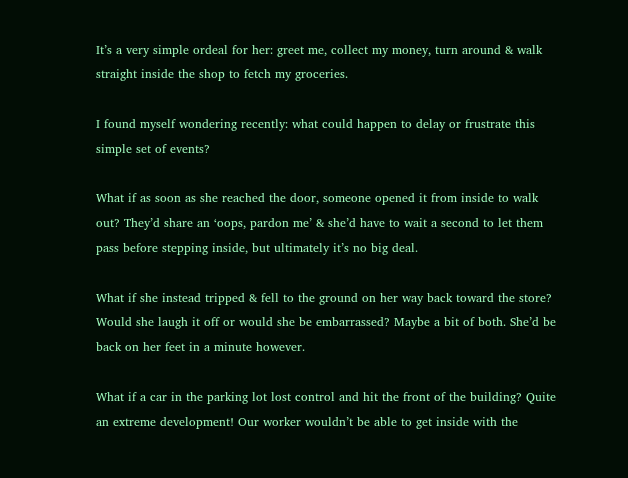It’s a very simple ordeal for her: greet me, collect my money, turn around & walk straight inside the shop to fetch my groceries.

I found myself wondering recently: what could happen to delay or frustrate this simple set of events?

What if as soon as she reached the door, someone opened it from inside to walk out? They’d share an ‘oops, pardon me’ & she’d have to wait a second to let them pass before stepping inside, but ultimately it’s no big deal.

What if she instead tripped & fell to the ground on her way back toward the store? Would she laugh it off or would she be embarrassed? Maybe a bit of both. She’d be back on her feet in a minute however.

What if a car in the parking lot lost control and hit the front of the building? Quite an extreme development! Our worker wouldn’t be able to get inside with the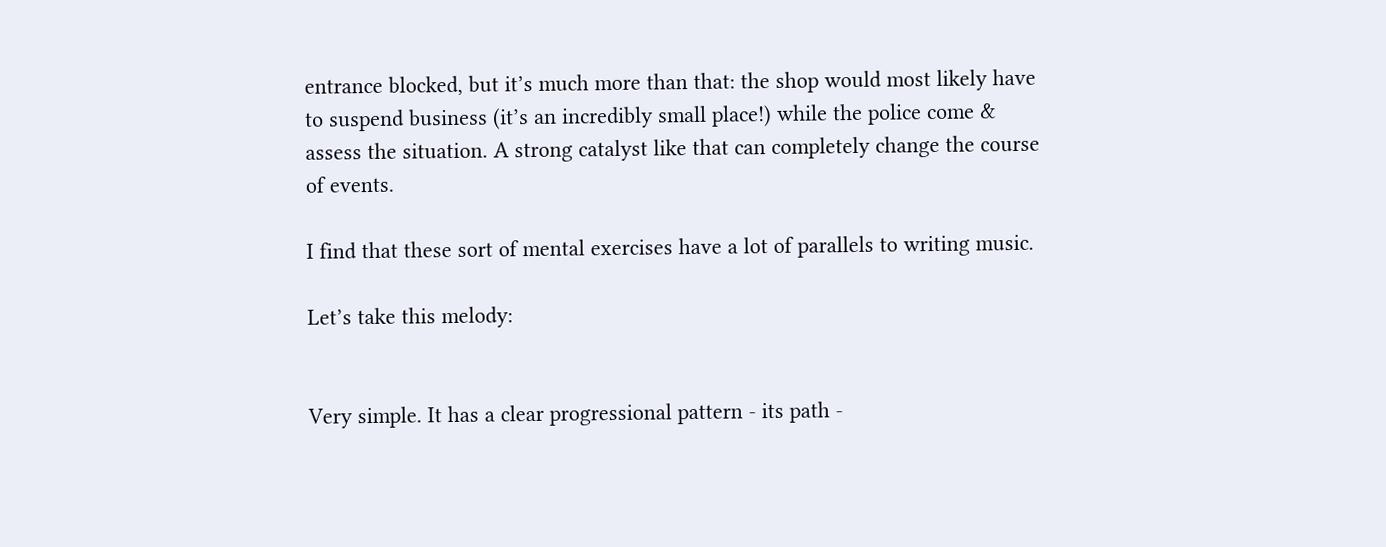entrance blocked, but it’s much more than that: the shop would most likely have to suspend business (it’s an incredibly small place!) while the police come & assess the situation. A strong catalyst like that can completely change the course of events.

I find that these sort of mental exercises have a lot of parallels to writing music.

Let’s take this melody:


Very simple. It has a clear progressional pattern - its path -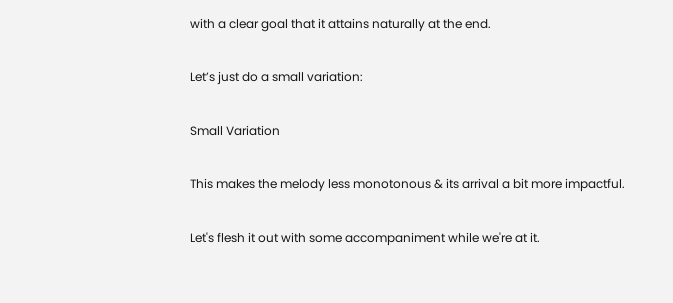with a clear goal that it attains naturally at the end.

Let’s just do a small variation:

Small Variation

This makes the melody less monotonous & its arrival a bit more impactful.

Let's flesh it out with some accompaniment while we're at it.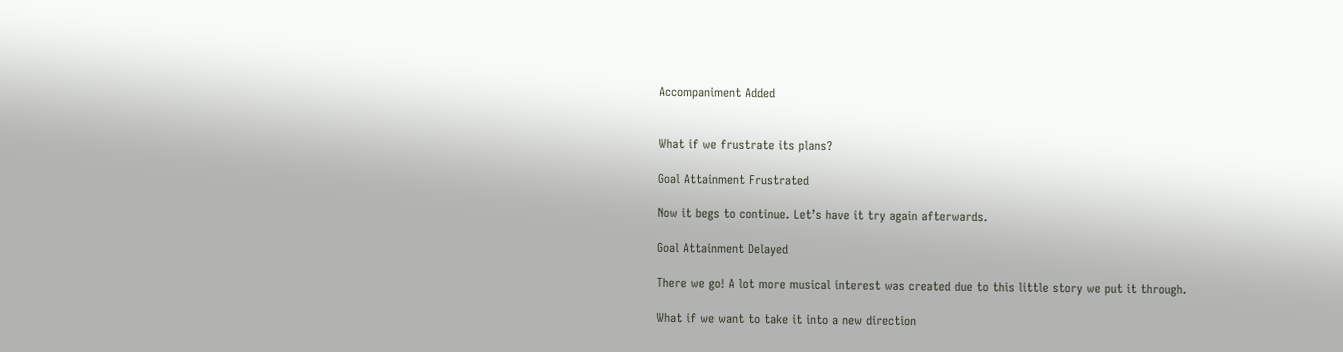Accompaniment Added


What if we frustrate its plans?

Goal Attainment Frustrated

Now it begs to continue. Let’s have it try again afterwards.

Goal Attainment Delayed

There we go! A lot more musical interest was created due to this little story we put it through.

What if we want to take it into a new direction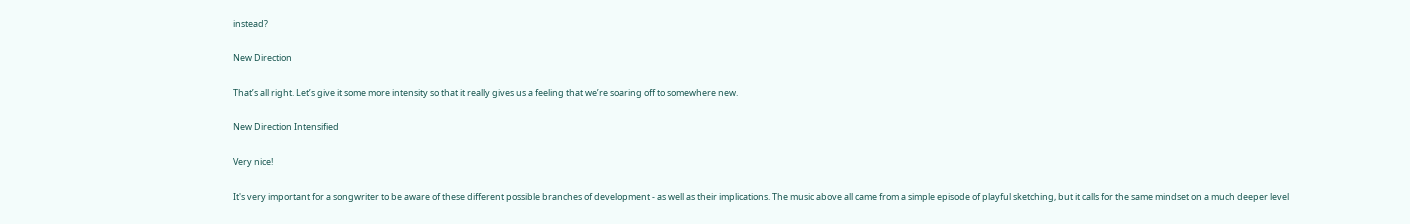instead?

New Direction

That’s all right. Let’s give it some more intensity so that it really gives us a feeling that we’re soaring off to somewhere new.

New Direction Intensified

Very nice!

It's very important for a songwriter to be aware of these different possible branches of development - as well as their implications. The music above all came from a simple episode of playful sketching, but it calls for the same mindset on a much deeper level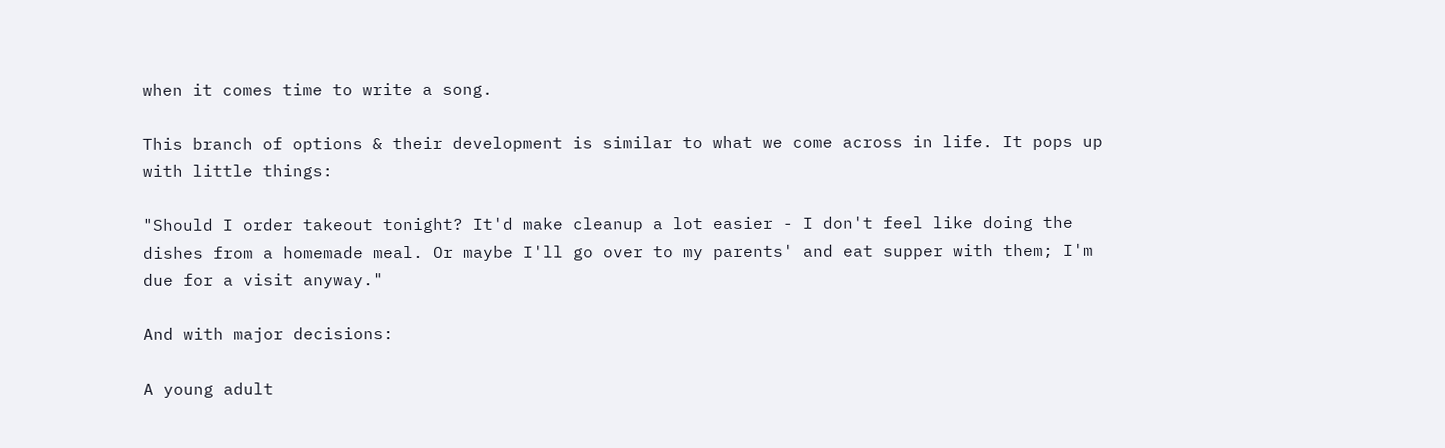when it comes time to write a song.

This branch of options & their development is similar to what we come across in life. It pops up with little things:

"Should I order takeout tonight? It'd make cleanup a lot easier - I don't feel like doing the dishes from a homemade meal. Or maybe I'll go over to my parents' and eat supper with them; I'm due for a visit anyway."

And with major decisions:

A young adult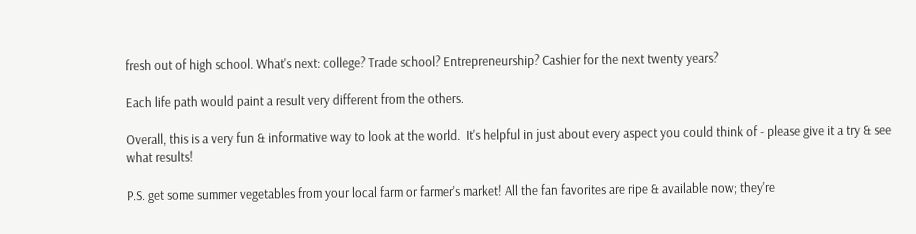fresh out of high school. What's next: college? Trade school? Entrepreneurship? Cashier for the next twenty years?

Each life path would paint a result very different from the others.

Overall, this is a very fun & informative way to look at the world.  It's helpful in just about every aspect you could think of - please give it a try & see what results!

P.S. get some summer vegetables from your local farm or farmer's market! All the fan favorites are ripe & available now; they're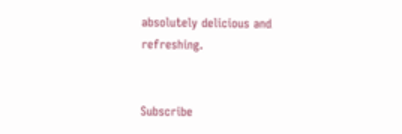absolutely delicious and refreshing.


Subscribe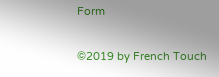Form

©2019 by French Touch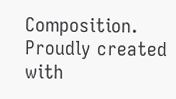Composition. Proudly created with